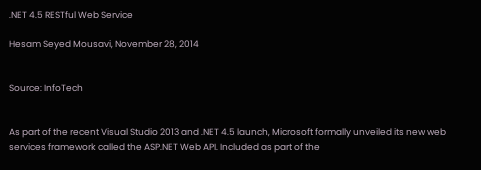.NET 4.5 RESTful Web Service

Hesam Seyed Mousavi, November 28, 2014


Source: InfoTech


As part of the recent Visual Studio 2013 and .NET 4.5 launch, Microsoft formally unveiled its new web services framework called the ASP.NET Web API. Included as part of the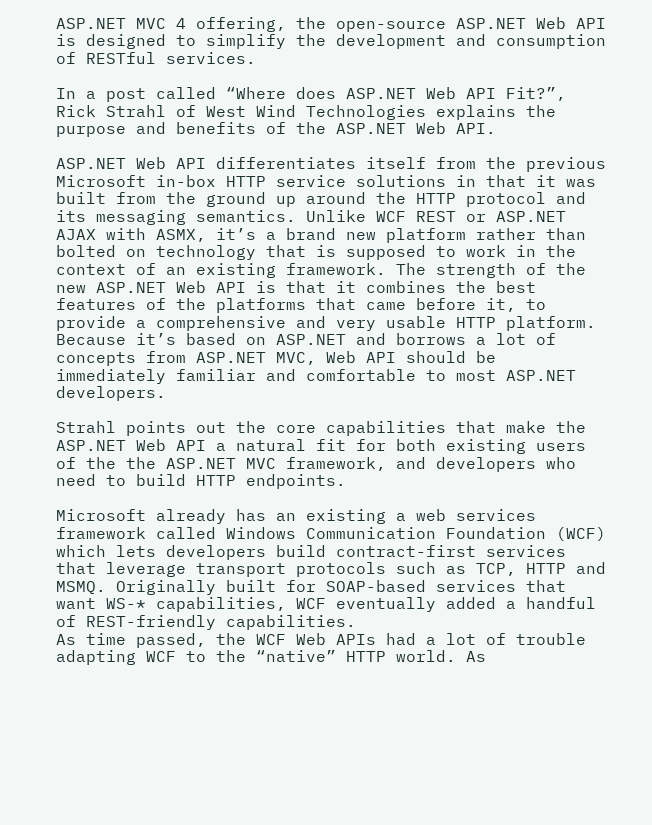ASP.NET MVC 4 offering, the open-source ASP.NET Web API is designed to simplify the development and consumption of RESTful services.

In a post called “Where does ASP.NET Web API Fit?”, Rick Strahl of West Wind Technologies explains the purpose and benefits of the ASP.NET Web API.

ASP.NET Web API differentiates itself from the previous Microsoft in-box HTTP service solutions in that it was built from the ground up around the HTTP protocol and its messaging semantics. Unlike WCF REST or ASP.NET AJAX with ASMX, it’s a brand new platform rather than bolted on technology that is supposed to work in the context of an existing framework. The strength of the new ASP.NET Web API is that it combines the best features of the platforms that came before it, to provide a comprehensive and very usable HTTP platform. Because it’s based on ASP.NET and borrows a lot of concepts from ASP.NET MVC, Web API should be immediately familiar and comfortable to most ASP.NET developers.

Strahl points out the core capabilities that make the ASP.NET Web API a natural fit for both existing users of the the ASP.NET MVC framework, and developers who need to build HTTP endpoints.

Microsoft already has an existing a web services framework called Windows Communication Foundation (WCF) which lets developers build contract-first services that leverage transport protocols such as TCP, HTTP and MSMQ. Originally built for SOAP-based services that want WS-* capabilities, WCF eventually added a handful of REST-friendly capabilities.
As time passed, the WCF Web APIs had a lot of trouble adapting WCF to the “native” HTTP world. As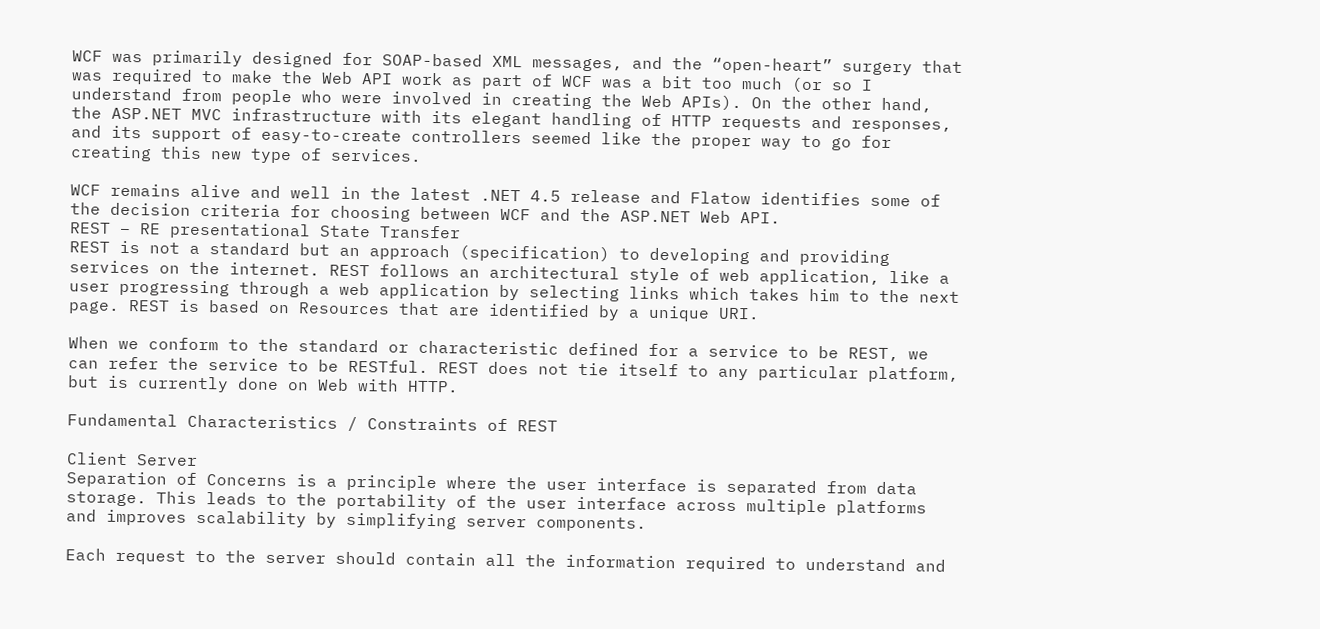WCF was primarily designed for SOAP-based XML messages, and the “open-heart” surgery that was required to make the Web API work as part of WCF was a bit too much (or so I understand from people who were involved in creating the Web APIs). On the other hand, the ASP.NET MVC infrastructure with its elegant handling of HTTP requests and responses, and its support of easy-to-create controllers seemed like the proper way to go for creating this new type of services.

WCF remains alive and well in the latest .NET 4.5 release and Flatow identifies some of the decision criteria for choosing between WCF and the ASP.NET Web API.
REST – RE presentational State Transfer
REST is not a standard but an approach (specification) to developing and providing services on the internet. REST follows an architectural style of web application, like a user progressing through a web application by selecting links which takes him to the next page. REST is based on Resources that are identified by a unique URI.

When we conform to the standard or characteristic defined for a service to be REST, we can refer the service to be RESTful. REST does not tie itself to any particular platform, but is currently done on Web with HTTP.

Fundamental Characteristics / Constraints of REST

Client Server
Separation of Concerns is a principle where the user interface is separated from data storage. This leads to the portability of the user interface across multiple platforms and improves scalability by simplifying server components.

Each request to the server should contain all the information required to understand and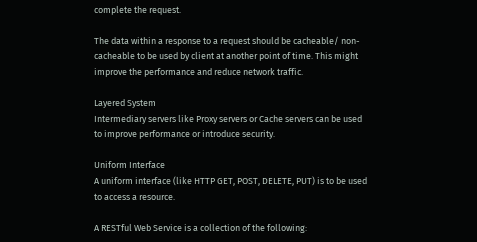complete the request.

The data within a response to a request should be cacheable/ non-cacheable to be used by client at another point of time. This might improve the performance and reduce network traffic.

Layered System
Intermediary servers like Proxy servers or Cache servers can be used to improve performance or introduce security.

Uniform Interface
A uniform interface (like HTTP GET, POST, DELETE, PUT) is to be used to access a resource.

A RESTful Web Service is a collection of the following: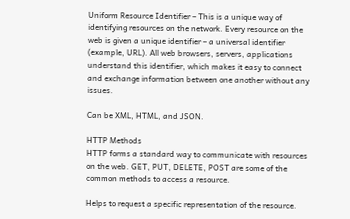Uniform Resource Identifier – This is a unique way of identifying resources on the network. Every resource on the web is given a unique identifier – a universal identifier (example, URL). All web browsers, servers, applications understand this identifier, which makes it easy to connect and exchange information between one another without any issues.

Can be XML, HTML, and JSON.

HTTP Methods
HTTP forms a standard way to communicate with resources on the web. GET, PUT, DELETE, POST are some of the common methods to access a resource.

Helps to request a specific representation of the resource.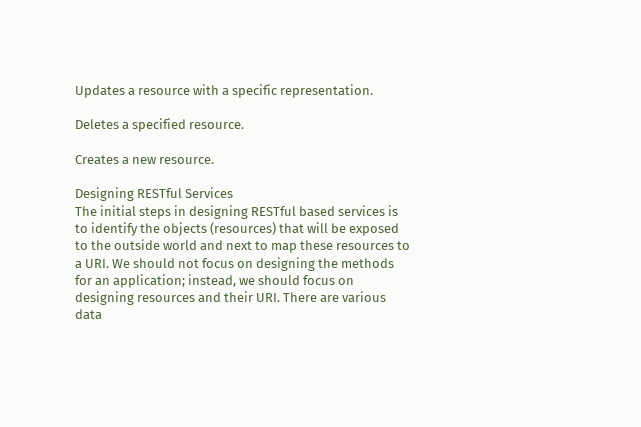Updates a resource with a specific representation.

Deletes a specified resource.

Creates a new resource.

Designing RESTful Services
The initial steps in designing RESTful based services is to identify the objects (resources) that will be exposed to the outside world and next to map these resources to a URI. We should not focus on designing the methods for an application; instead, we should focus on designing resources and their URI. There are various data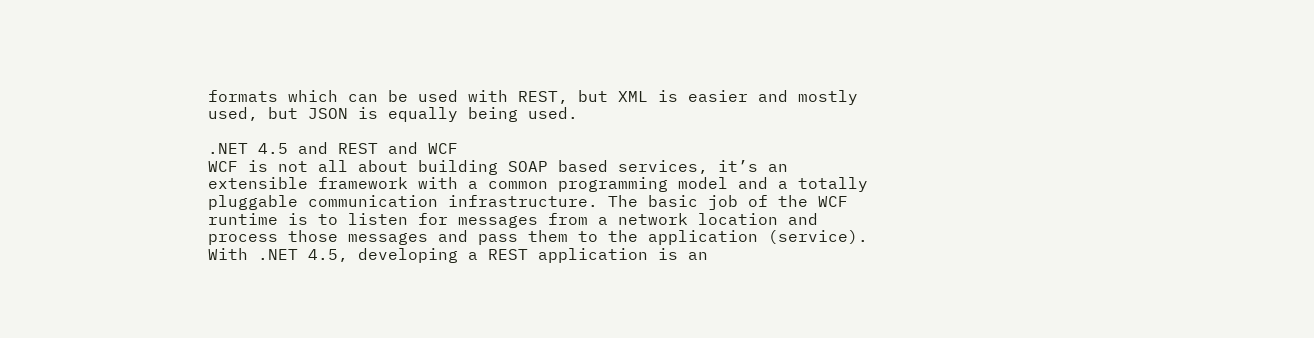formats which can be used with REST, but XML is easier and mostly used, but JSON is equally being used.

.NET 4.5 and REST and WCF
WCF is not all about building SOAP based services, it’s an extensible framework with a common programming model and a totally pluggable communication infrastructure. The basic job of the WCF runtime is to listen for messages from a network location and process those messages and pass them to the application (service). With .NET 4.5, developing a REST application is an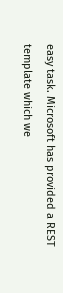easy task. Microsoft has provided a REST template which we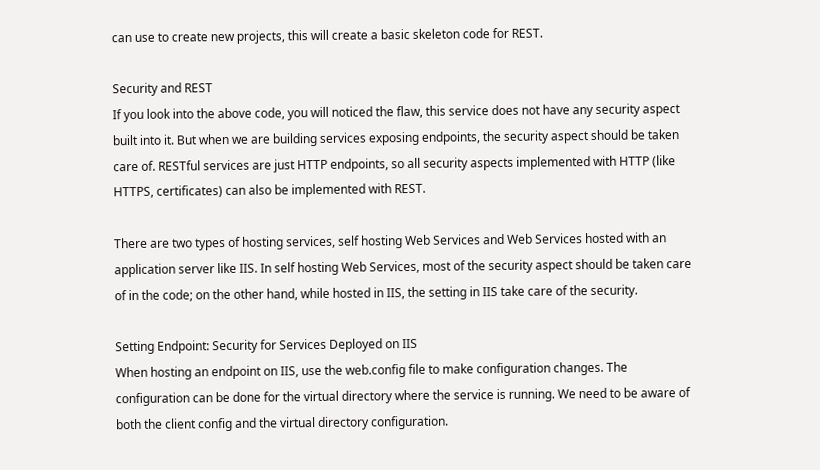can use to create new projects, this will create a basic skeleton code for REST.

Security and REST
If you look into the above code, you will noticed the flaw, this service does not have any security aspect built into it. But when we are building services exposing endpoints, the security aspect should be taken care of. RESTful services are just HTTP endpoints, so all security aspects implemented with HTTP (like HTTPS, certificates) can also be implemented with REST.

There are two types of hosting services, self hosting Web Services and Web Services hosted with an application server like IIS. In self hosting Web Services, most of the security aspect should be taken care of in the code; on the other hand, while hosted in IIS, the setting in IIS take care of the security.

Setting Endpoint: Security for Services Deployed on IIS
When hosting an endpoint on IIS, use the web.config file to make configuration changes. The configuration can be done for the virtual directory where the service is running. We need to be aware of both the client config and the virtual directory configuration.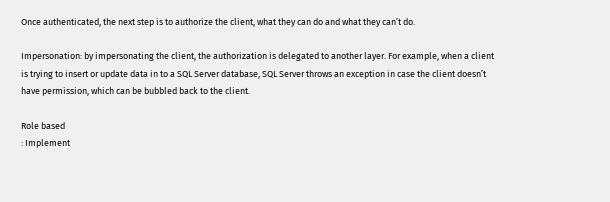Once authenticated, the next step is to authorize the client, what they can do and what they can’t do.

Impersonation: by impersonating the client, the authorization is delegated to another layer. For example, when a client is trying to insert or update data in to a SQL Server database, SQL Server throws an exception in case the client doesn’t have permission, which can be bubbled back to the client.

Role based
: Implement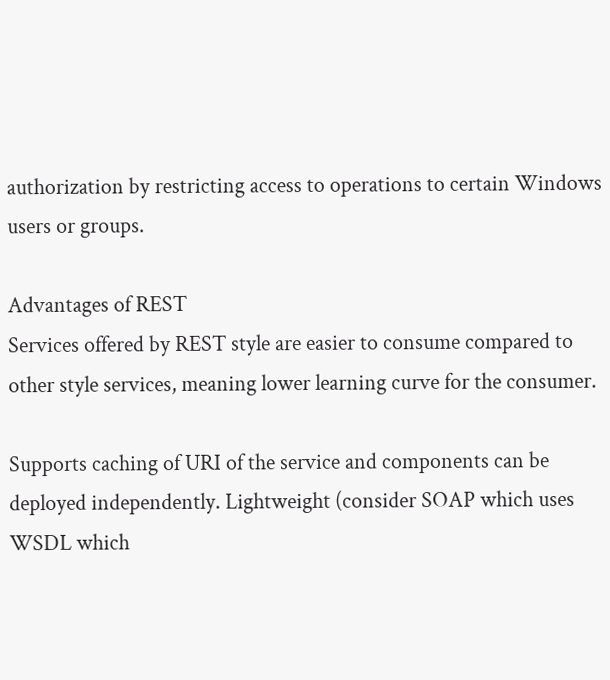authorization by restricting access to operations to certain Windows users or groups.

Advantages of REST
Services offered by REST style are easier to consume compared to other style services, meaning lower learning curve for the consumer.

Supports caching of URI of the service and components can be deployed independently. Lightweight (consider SOAP which uses WSDL which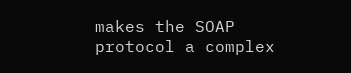makes the SOAP protocol a complex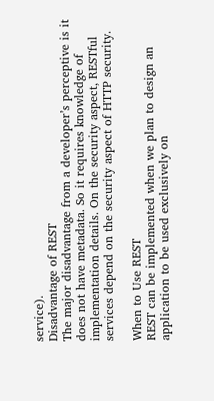service).
Disadvantage of REST
The major disadvantage from a developer’s perceptive is it does not have metadata. So it requires knowledge of implementation details. On the security aspect, RESTful services depend on the security aspect of HTTP security.

When to Use REST
REST can be implemented when we plan to design an application to be used exclusively on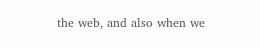the web, and also when we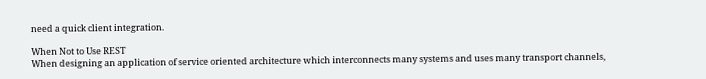need a quick client integration.

When Not to Use REST
When designing an application of service oriented architecture which interconnects many systems and uses many transport channels,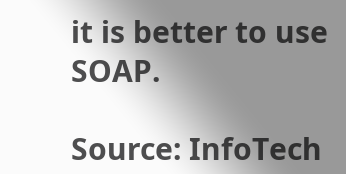it is better to use SOAP.

Source: InfoTech